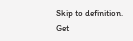Skip to definition.
Get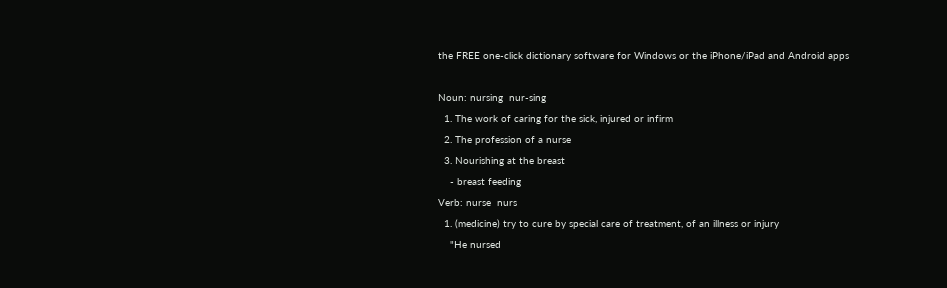the FREE one-click dictionary software for Windows or the iPhone/iPad and Android apps

Noun: nursing  nur-sing
  1. The work of caring for the sick, injured or infirm
  2. The profession of a nurse
  3. Nourishing at the breast
    - breast feeding
Verb: nurse  nurs
  1. (medicine) try to cure by special care of treatment, of an illness or injury
    "He nursed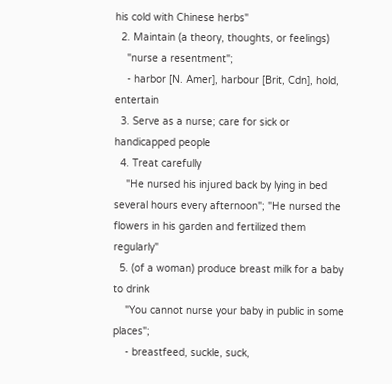his cold with Chinese herbs"
  2. Maintain (a theory, thoughts, or feelings)
    "nurse a resentment";
    - harbor [N. Amer], harbour [Brit, Cdn], hold, entertain
  3. Serve as a nurse; care for sick or handicapped people
  4. Treat carefully
    "He nursed his injured back by lying in bed several hours every afternoon"; "He nursed the flowers in his garden and fertilized them regularly"
  5. (of a woman) produce breast milk for a baby to drink
    "You cannot nurse your baby in public in some places";
    - breastfeed, suckle, suck,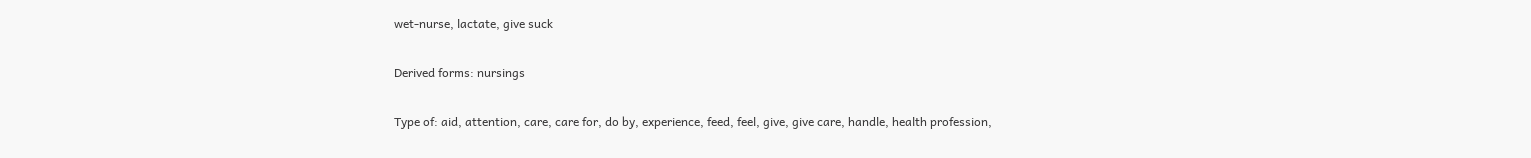wet-nurse, lactate, give suck

Derived forms: nursings

Type of: aid, attention, care, care for, do by, experience, feed, feel, give, give care, handle, health profession,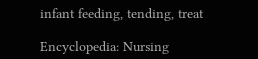infant feeding, tending, treat

Encyclopedia: Nursing